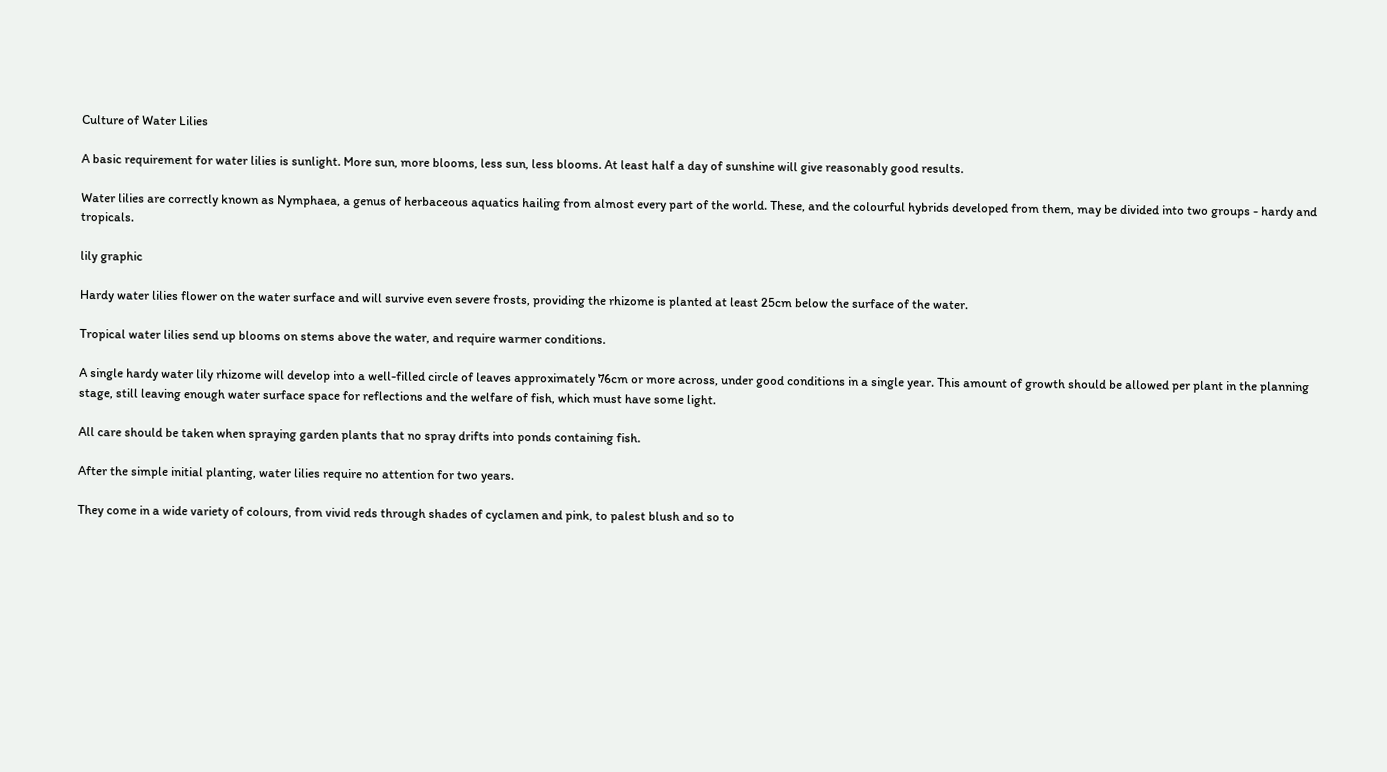Culture of Water Lilies

A basic requirement for water lilies is sunlight. More sun, more blooms, less sun, less blooms. At least half a day of sunshine will give reasonably good results.

Water lilies are correctly known as Nymphaea, a genus of herbaceous aquatics hailing from almost every part of the world. These, and the colourful hybrids developed from them, may be divided into two groups - hardy and tropicals.

lily graphic

Hardy water lilies flower on the water surface and will survive even severe frosts, providing the rhizome is planted at least 25cm below the surface of the water.

Tropical water lilies send up blooms on stems above the water, and require warmer conditions.

A single hardy water lily rhizome will develop into a well-filled circle of leaves approximately 76cm or more across, under good conditions in a single year. This amount of growth should be allowed per plant in the planning stage, still leaving enough water surface space for reflections and the welfare of fish, which must have some light.

All care should be taken when spraying garden plants that no spray drifts into ponds containing fish.

After the simple initial planting, water lilies require no attention for two years.

They come in a wide variety of colours, from vivid reds through shades of cyclamen and pink, to palest blush and so to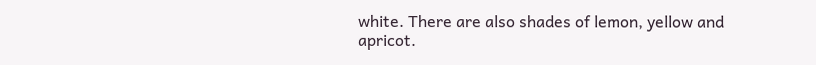white. There are also shades of lemon, yellow and apricot.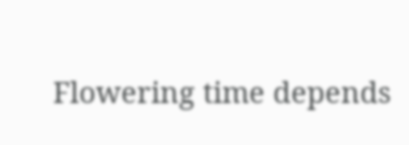Flowering time depends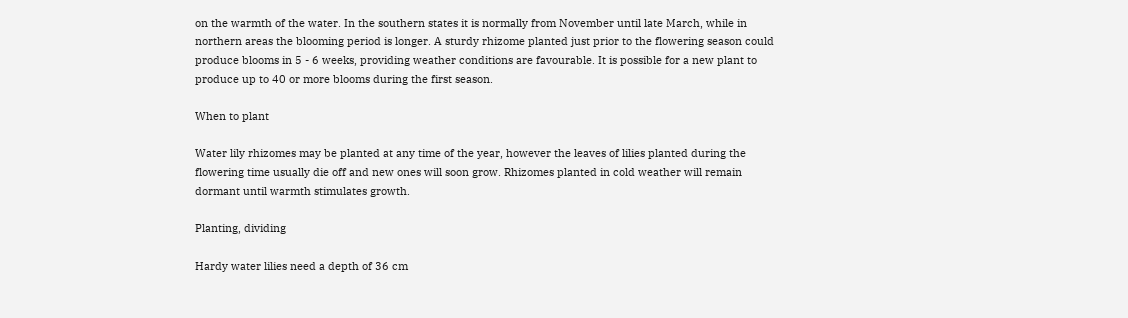on the warmth of the water. In the southern states it is normally from November until late March, while in northern areas the blooming period is longer. A sturdy rhizome planted just prior to the flowering season could produce blooms in 5 - 6 weeks, providing weather conditions are favourable. It is possible for a new plant to produce up to 40 or more blooms during the first season.

When to plant

Water lily rhizomes may be planted at any time of the year, however the leaves of lilies planted during the flowering time usually die off and new ones will soon grow. Rhizomes planted in cold weather will remain dormant until warmth stimulates growth.

Planting, dividing

Hardy water lilies need a depth of 36 cm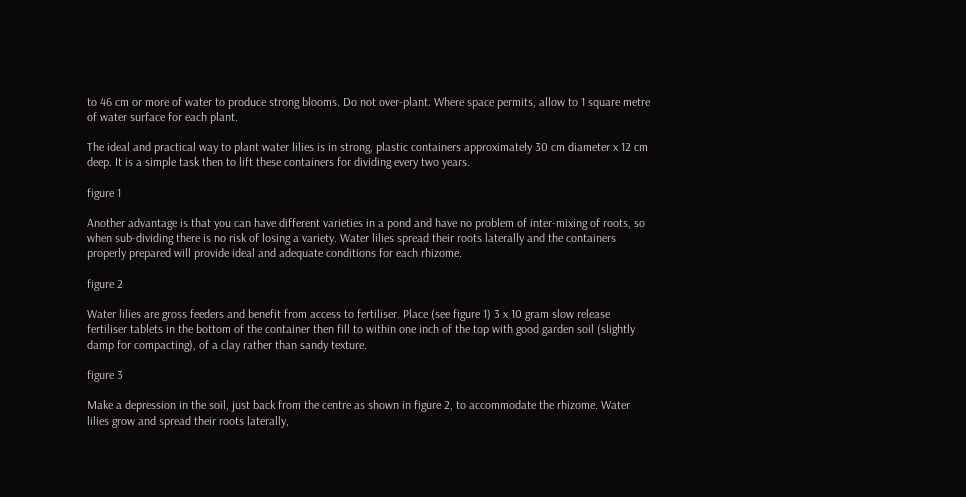to 46 cm or more of water to produce strong blooms. Do not over-plant. Where space permits, allow to 1 square metre of water surface for each plant.

The ideal and practical way to plant water lilies is in strong, plastic containers approximately 30 cm diameter x 12 cm deep. It is a simple task then to lift these containers for dividing every two years.

figure 1

Another advantage is that you can have different varieties in a pond and have no problem of inter-mixing of roots, so when sub-dividing there is no risk of losing a variety. Water lilies spread their roots laterally and the containers properly prepared will provide ideal and adequate conditions for each rhizome.

figure 2

Water lilies are gross feeders and benefit from access to fertiliser. Place (see figure 1) 3 x 10 gram slow release fertiliser tablets in the bottom of the container then fill to within one inch of the top with good garden soil (slightly damp for compacting), of a clay rather than sandy texture.

figure 3

Make a depression in the soil, just back from the centre as shown in figure 2, to accommodate the rhizome. Water lilies grow and spread their roots laterally,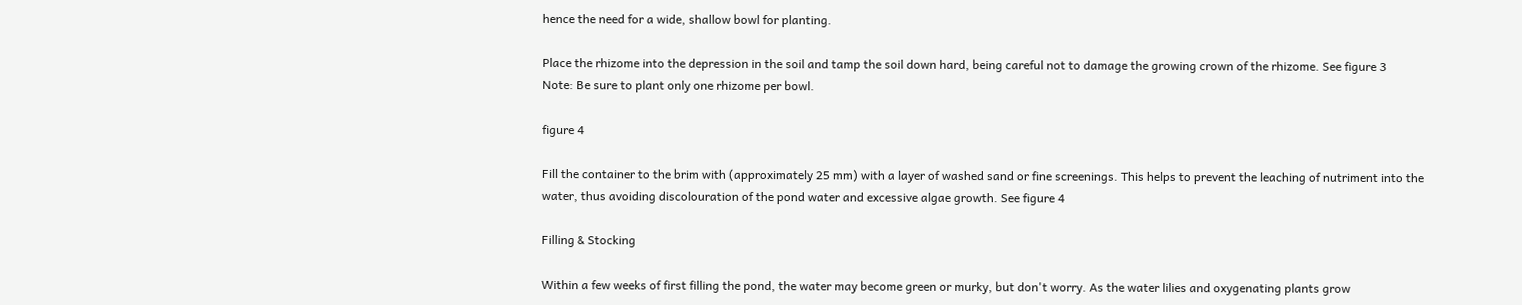hence the need for a wide, shallow bowl for planting.

Place the rhizome into the depression in the soil and tamp the soil down hard, being careful not to damage the growing crown of the rhizome. See figure 3
Note: Be sure to plant only one rhizome per bowl.

figure 4

Fill the container to the brim with (approximately 25 mm) with a layer of washed sand or fine screenings. This helps to prevent the leaching of nutriment into the water, thus avoiding discolouration of the pond water and excessive algae growth. See figure 4

Filling & Stocking

Within a few weeks of first filling the pond, the water may become green or murky, but don't worry. As the water lilies and oxygenating plants grow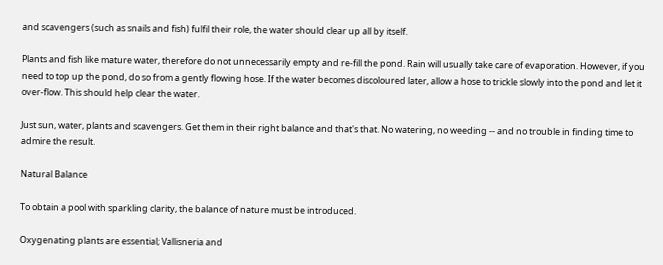and scavengers (such as snails and fish) fulfil their role, the water should clear up all by itself.

Plants and fish like mature water, therefore do not unnecessarily empty and re-fill the pond. Rain will usually take care of evaporation. However, if you need to top up the pond, do so from a gently flowing hose. If the water becomes discoloured later, allow a hose to trickle slowly into the pond and let it over-flow. This should help clear the water.

Just sun, water, plants and scavengers. Get them in their right balance and that's that. No watering, no weeding -- and no trouble in finding time to admire the result.

Natural Balance

To obtain a pool with sparkling clarity, the balance of nature must be introduced.

Oxygenating plants are essential; Vallisneria and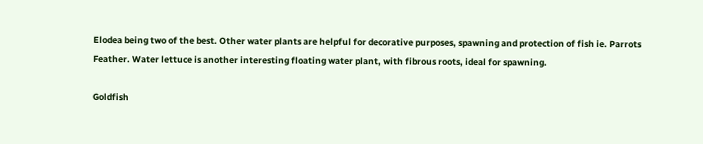Elodea being two of the best. Other water plants are helpful for decorative purposes, spawning and protection of fish ie. Parrots Feather. Water lettuce is another interesting floating water plant, with fibrous roots, ideal for spawning.

Goldfish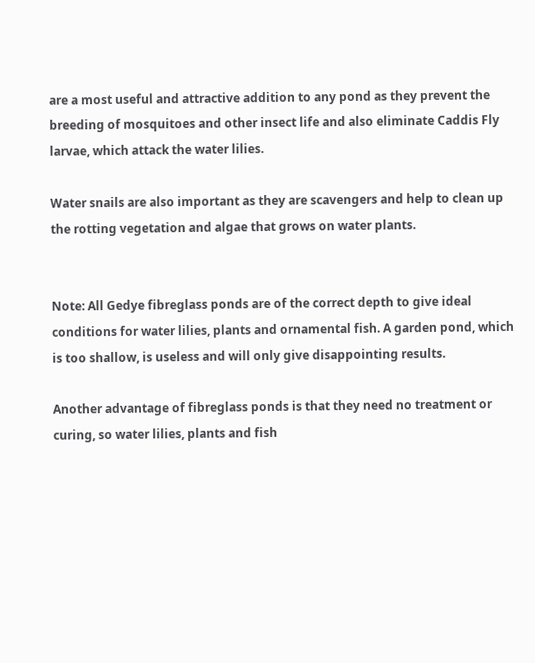are a most useful and attractive addition to any pond as they prevent the breeding of mosquitoes and other insect life and also eliminate Caddis Fly larvae, which attack the water lilies.

Water snails are also important as they are scavengers and help to clean up the rotting vegetation and algae that grows on water plants.


Note: All Gedye fibreglass ponds are of the correct depth to give ideal conditions for water lilies, plants and ornamental fish. A garden pond, which is too shallow, is useless and will only give disappointing results.

Another advantage of fibreglass ponds is that they need no treatment or curing, so water lilies, plants and fish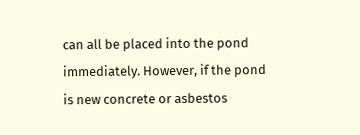can all be placed into the pond immediately. However, if the pond is new concrete or asbestos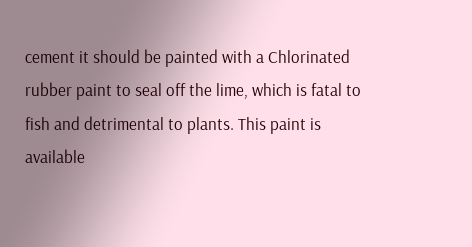cement it should be painted with a Chlorinated rubber paint to seal off the lime, which is fatal to fish and detrimental to plants. This paint is available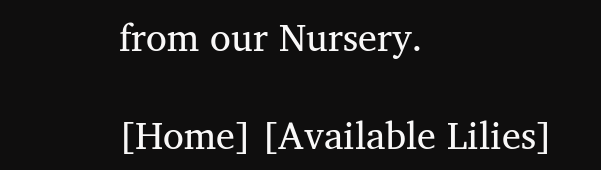from our Nursery.

[Home] [Available Lilies]